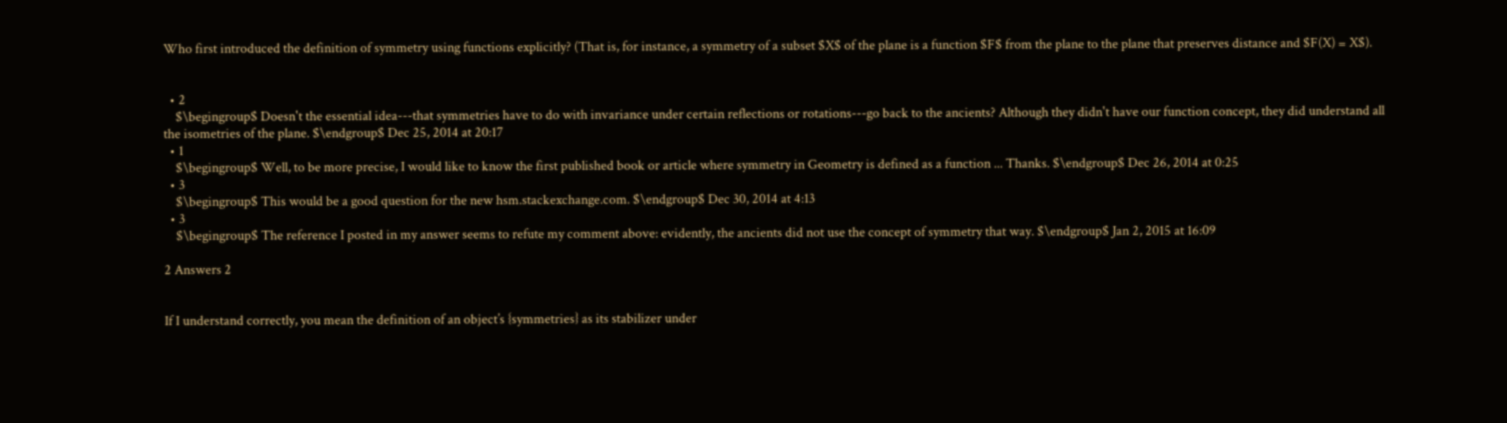Who first introduced the definition of symmetry using functions explicitly? (That is, for instance, a symmetry of a subset $X$ of the plane is a function $F$ from the plane to the plane that preserves distance and $F(X) = X$).


  • 2
    $\begingroup$ Doesn't the essential idea---that symmetries have to do with invariance under certain reflections or rotations---go back to the ancients? Although they didn't have our function concept, they did understand all the isometries of the plane. $\endgroup$ Dec 25, 2014 at 20:17
  • 1
    $\begingroup$ Well, to be more precise, I would like to know the first published book or article where symmetry in Geometry is defined as a function ... Thanks. $\endgroup$ Dec 26, 2014 at 0:25
  • 3
    $\begingroup$ This would be a good question for the new hsm.stackexchange.com. $\endgroup$ Dec 30, 2014 at 4:13
  • 3
    $\begingroup$ The reference I posted in my answer seems to refute my comment above: evidently, the ancients did not use the concept of symmetry that way. $\endgroup$ Jan 2, 2015 at 16:09

2 Answers 2


If I understand correctly, you mean the definition of an object’s {symmetries} as its stabilizer under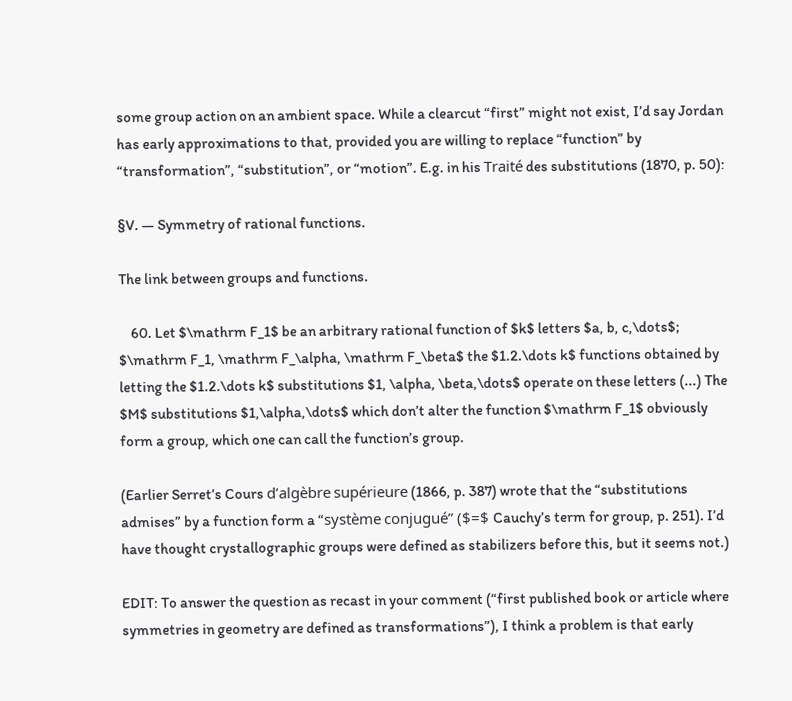some group action on an ambient space. While a clearcut “first” might not exist, I’d say Jordan has early approximations to that, provided you are willing to replace “function” by “transformation”, “substitution”, or “motion”. E.g. in his Traité des substitutions (1870, p. 50):

§V. — Symmetry of rational functions.

The link between groups and functions.

    60. Let $\mathrm F_1$ be an arbitrary rational function of $k$ letters $a, b, c,\dots$; $\mathrm F_1, \mathrm F_\alpha, \mathrm F_\beta$ the $1.2.\dots k$ functions obtained by letting the $1.2.\dots k$ substitutions $1, \alpha, \beta,\dots$ operate on these letters (...) The $M$ substitutions $1,\alpha,\dots$ which don’t alter the function $\mathrm F_1$ obviously form a group, which one can call the function’s group.

(Earlier Serret’s Cours d’algèbre supérieure (1866, p. 387) wrote that the “substitutions admises” by a function form a “système conjugué” ($=$ Cauchy’s term for group, p. 251). I’d have thought crystallographic groups were defined as stabilizers before this, but it seems not.)

EDIT: To answer the question as recast in your comment (“first published book or article where symmetries in geometry are defined as transformations”), I think a problem is that early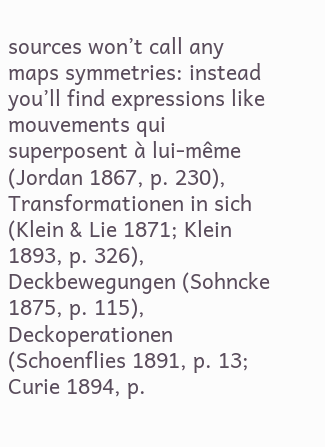sources won’t call any maps symmetries: instead you’ll find expressions like mouvements qui superposent à lui-même (Jordan 1867, p. 230), Transformationen in sich (Klein & Lie 1871; Klein 1893, p. 326), Deckbewegungen (Sohncke 1875, p. 115), Deckoperationen (Schoenflies 1891, p. 13; Curie 1894, p.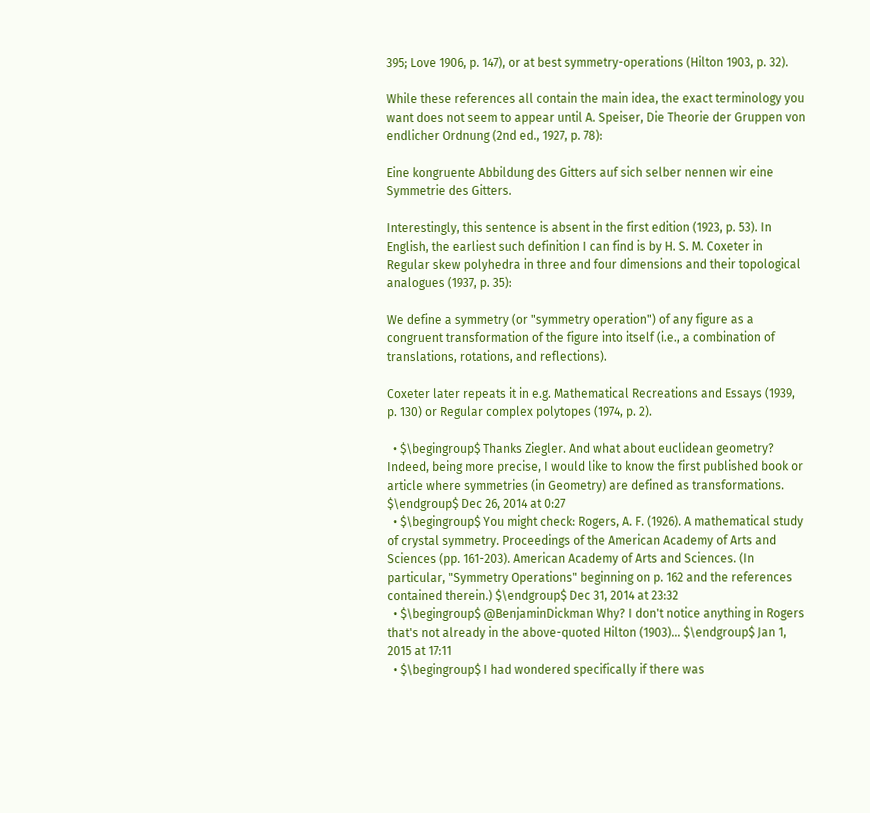395; Love 1906, p. 147), or at best symmetry-operations (Hilton 1903, p. 32).

While these references all contain the main idea, the exact terminology you want does not seem to appear until A. Speiser, Die Theorie der Gruppen von endlicher Ordnung (2nd ed., 1927, p. 78):

Eine kongruente Abbildung des Gitters auf sich selber nennen wir eine Symmetrie des Gitters.

Interestingly, this sentence is absent in the first edition (1923, p. 53). In English, the earliest such definition I can find is by H. S. M. Coxeter in Regular skew polyhedra in three and four dimensions and their topological analogues (1937, p. 35):

We define a symmetry (or "symmetry operation") of any figure as a congruent transformation of the figure into itself (i.e., a combination of translations, rotations, and reflections).

Coxeter later repeats it in e.g. Mathematical Recreations and Essays (1939, p. 130) or Regular complex polytopes (1974, p. 2).

  • $\begingroup$ Thanks Ziegler. And what about euclidean geometry? Indeed, being more precise, I would like to know the first published book or article where symmetries (in Geometry) are defined as transformations. $\endgroup$ Dec 26, 2014 at 0:27
  • $\begingroup$ You might check: Rogers, A. F. (1926). A mathematical study of crystal symmetry. Proceedings of the American Academy of Arts and Sciences (pp. 161-203). American Academy of Arts and Sciences. (In particular, "Symmetry Operations" beginning on p. 162 and the references contained therein.) $\endgroup$ Dec 31, 2014 at 23:32
  • $\begingroup$ @BenjaminDickman Why? I don't notice anything in Rogers that's not already in the above-quoted Hilton (1903)... $\endgroup$ Jan 1, 2015 at 17:11
  • $\begingroup$ I had wondered specifically if there was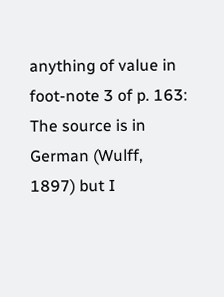anything of value in foot-note 3 of p. 163: The source is in German (Wulff, 1897) but I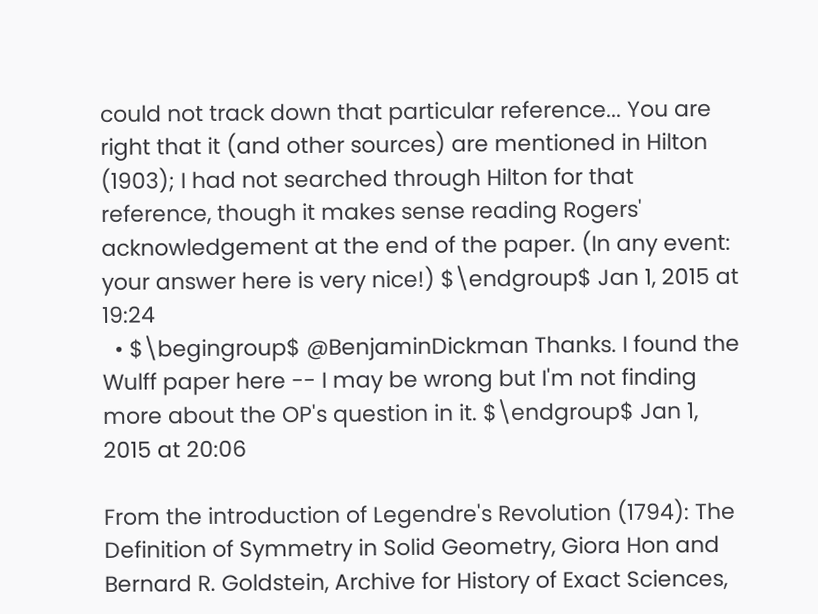could not track down that particular reference... You are right that it (and other sources) are mentioned in Hilton (1903); I had not searched through Hilton for that reference, though it makes sense reading Rogers' acknowledgement at the end of the paper. (In any event: your answer here is very nice!) $\endgroup$ Jan 1, 2015 at 19:24
  • $\begingroup$ @BenjaminDickman Thanks. I found the Wulff paper here -- I may be wrong but I'm not finding more about the OP's question in it. $\endgroup$ Jan 1, 2015 at 20:06

From the introduction of Legendre's Revolution (1794): The Definition of Symmetry in Solid Geometry, Giora Hon and Bernard R. Goldstein, Archive for History of Exact Sciences,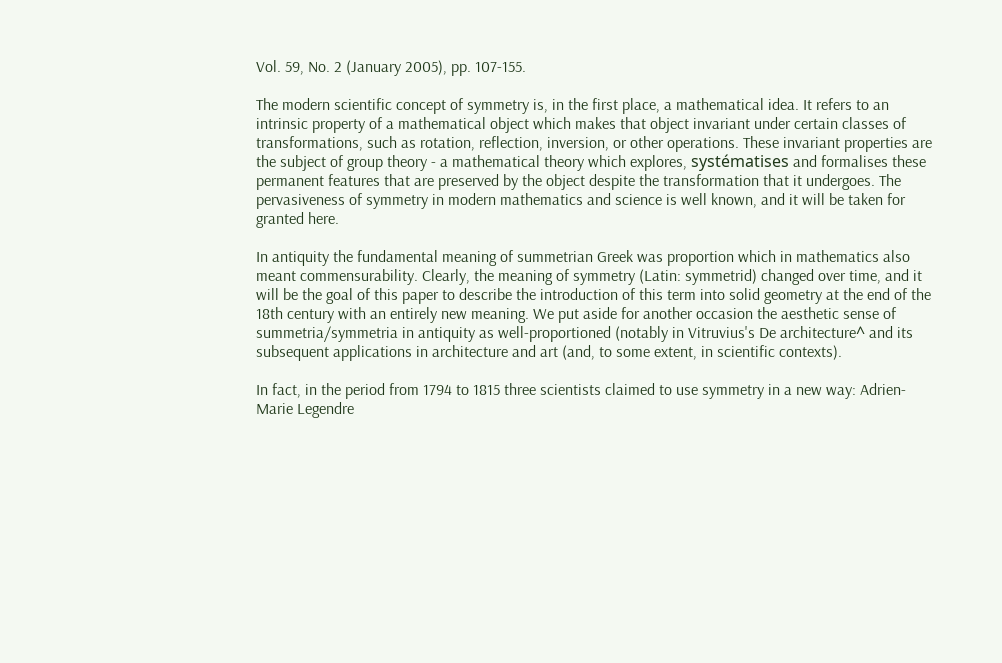Vol. 59, No. 2 (January 2005), pp. 107-155.

The modern scientific concept of symmetry is, in the first place, a mathematical idea. It refers to an intrinsic property of a mathematical object which makes that object invariant under certain classes of transformations, such as rotation, reflection, inversion, or other operations. These invariant properties are the subject of group theory - a mathematical theory which explores, systématises and formalises these permanent features that are preserved by the object despite the transformation that it undergoes. The pervasiveness of symmetry in modern mathematics and science is well known, and it will be taken for granted here.

In antiquity the fundamental meaning of summetrian Greek was proportion which in mathematics also meant commensurability. Clearly, the meaning of symmetry (Latin: symmetrid) changed over time, and it will be the goal of this paper to describe the introduction of this term into solid geometry at the end of the 18th century with an entirely new meaning. We put aside for another occasion the aesthetic sense of summetria/symmetria in antiquity as well-proportioned (notably in Vitruvius's De architecture^ and its subsequent applications in architecture and art (and, to some extent, in scientific contexts).

In fact, in the period from 1794 to 1815 three scientists claimed to use symmetry in a new way: Adrien-Marie Legendre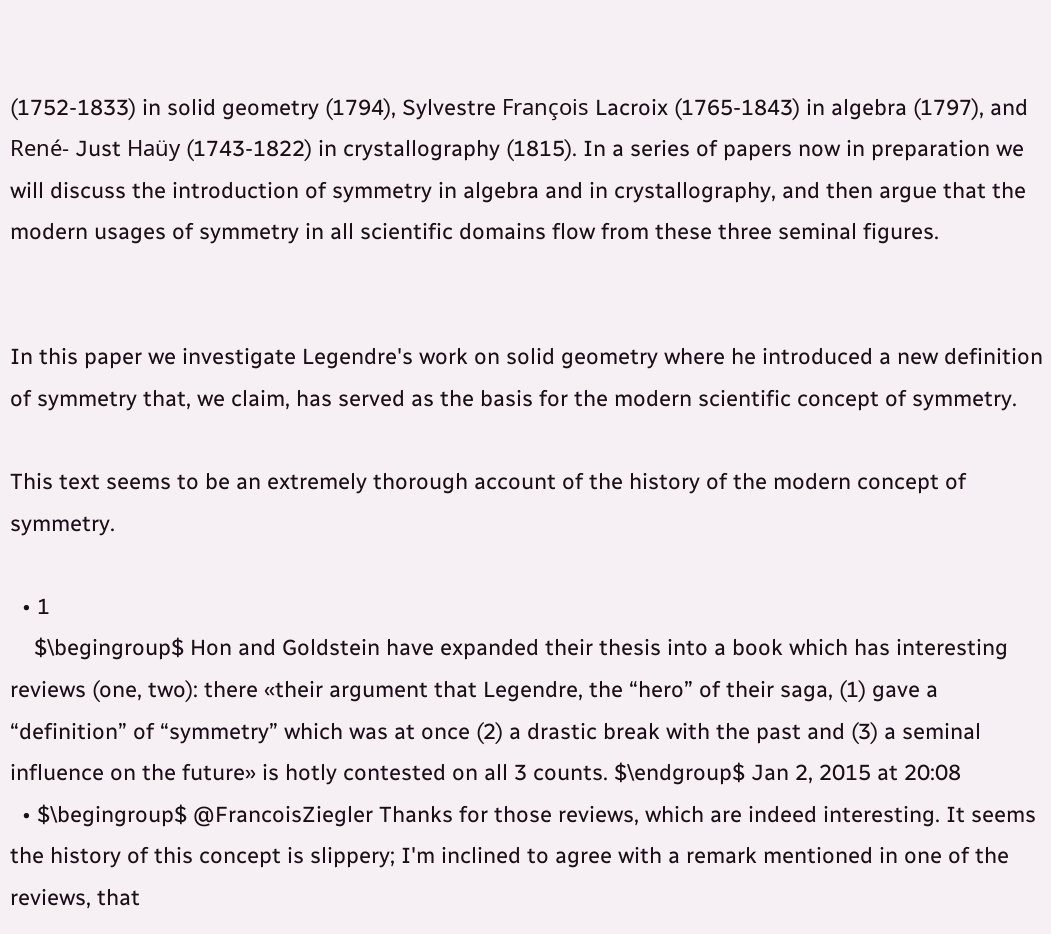(1752-1833) in solid geometry (1794), Sylvestre François Lacroix (1765-1843) in algebra (1797), and René- Just Haüy (1743-1822) in crystallography (1815). In a series of papers now in preparation we will discuss the introduction of symmetry in algebra and in crystallography, and then argue that the modern usages of symmetry in all scientific domains flow from these three seminal figures.


In this paper we investigate Legendre's work on solid geometry where he introduced a new definition of symmetry that, we claim, has served as the basis for the modern scientific concept of symmetry.

This text seems to be an extremely thorough account of the history of the modern concept of symmetry.

  • 1
    $\begingroup$ Hon and Goldstein have expanded their thesis into a book which has interesting reviews (one, two): there «their argument that Legendre, the “hero” of their saga, (1) gave a “definition” of “symmetry” which was at once (2) a drastic break with the past and (3) a seminal influence on the future» is hotly contested on all 3 counts. $\endgroup$ Jan 2, 2015 at 20:08
  • $\begingroup$ @FrancoisZiegler Thanks for those reviews, which are indeed interesting. It seems the history of this concept is slippery; I'm inclined to agree with a remark mentioned in one of the reviews, that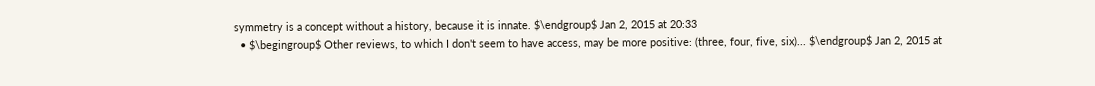symmetry is a concept without a history, because it is innate. $\endgroup$ Jan 2, 2015 at 20:33
  • $\begingroup$ Other reviews, to which I don't seem to have access, may be more positive: (three, four, five, six)... $\endgroup$ Jan 2, 2015 at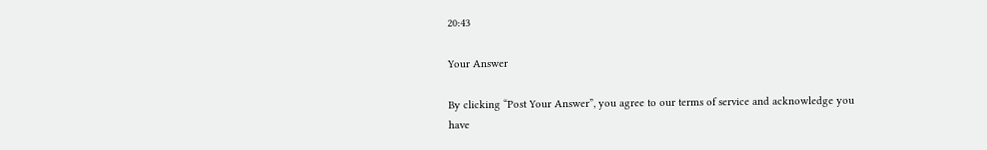20:43

Your Answer

By clicking “Post Your Answer”, you agree to our terms of service and acknowledge you have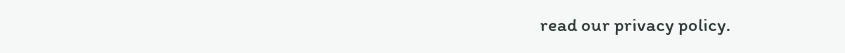read our privacy policy.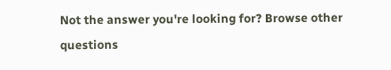Not the answer you're looking for? Browse other questions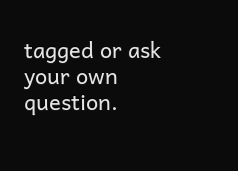tagged or ask your own question.